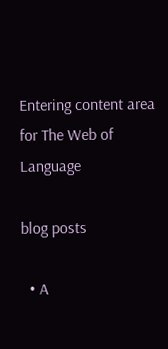Entering content area for The Web of Language

blog posts

  • A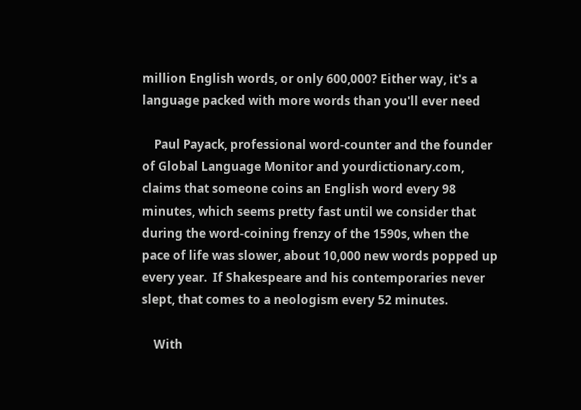million English words, or only 600,000? Either way, it's a language packed with more words than you'll ever need

    Paul Payack, professional word-counter and the founder of Global Language Monitor and yourdictionary.com, claims that someone coins an English word every 98 minutes, which seems pretty fast until we consider that during the word-coining frenzy of the 1590s, when the pace of life was slower, about 10,000 new words popped up every year.  If Shakespeare and his contemporaries never slept, that comes to a neologism every 52 minutes.

    With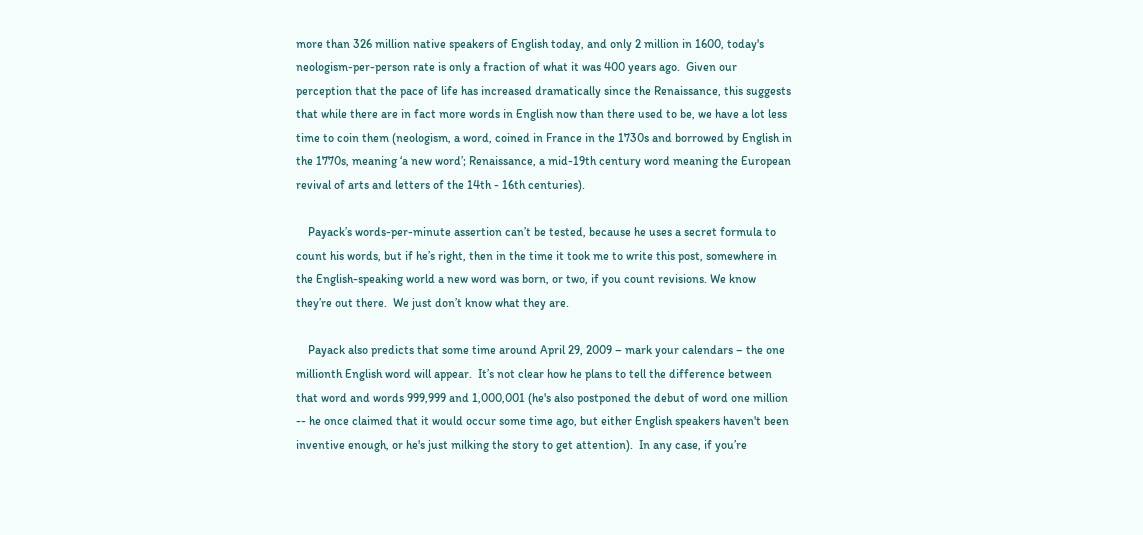more than 326 million native speakers of English today, and only 2 million in 1600, today's neologism-per-person rate is only a fraction of what it was 400 years ago.  Given our perception that the pace of life has increased dramatically since the Renaissance, this suggests that while there are in fact more words in English now than there used to be, we have a lot less time to coin them (neologism, a word, coined in France in the 1730s and borrowed by English in the 1770s, meaning ‘a new word’; Renaissance, a mid-19th century word meaning the European revival of arts and letters of the 14th - 16th centuries).

    Payack’s words-per-minute assertion can’t be tested, because he uses a secret formula to count his words, but if he’s right, then in the time it took me to write this post, somewhere in the English-speaking world a new word was born, or two, if you count revisions. We know they’re out there.  We just don’t know what they are.

    Payack also predicts that some time around April 29, 2009 – mark your calendars – the one millionth English word will appear.  It’s not clear how he plans to tell the difference between that word and words 999,999 and 1,000,001 (he's also postponed the debut of word one million -- he once claimed that it would occur some time ago, but either English speakers haven't been inventive enough, or he's just milking the story to get attention).  In any case, if you’re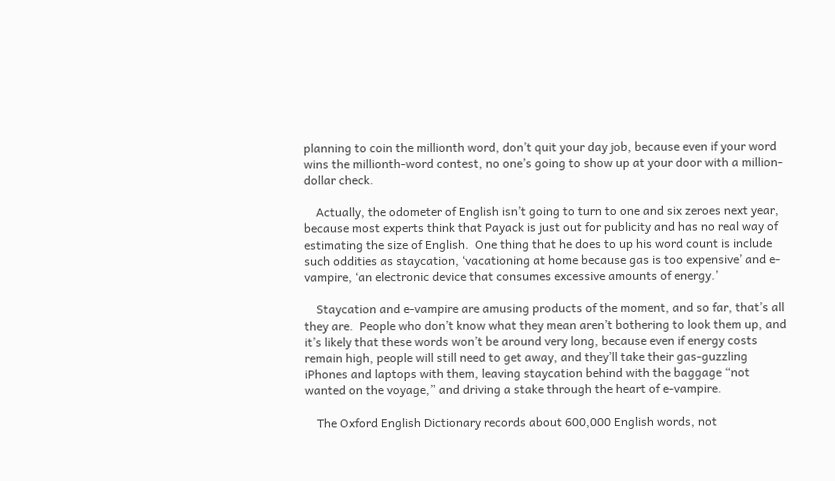planning to coin the millionth word, don’t quit your day job, because even if your word wins the millionth-word contest, no one’s going to show up at your door with a million-dollar check.

    Actually, the odometer of English isn’t going to turn to one and six zeroes next year, because most experts think that Payack is just out for publicity and has no real way of estimating the size of English.  One thing that he does to up his word count is include such oddities as staycation, ‘vacationing at home because gas is too expensive’ and e-vampire, ‘an electronic device that consumes excessive amounts of energy.’

    Staycation and e-vampire are amusing products of the moment, and so far, that’s all they are.  People who don’t know what they mean aren’t bothering to look them up, and it’s likely that these words won’t be around very long, because even if energy costs remain high, people will still need to get away, and they’ll take their gas-guzzling iPhones and laptops with them, leaving staycation behind with the baggage “not wanted on the voyage,” and driving a stake through the heart of e-vampire.

    The Oxford English Dictionary records about 600,000 English words, not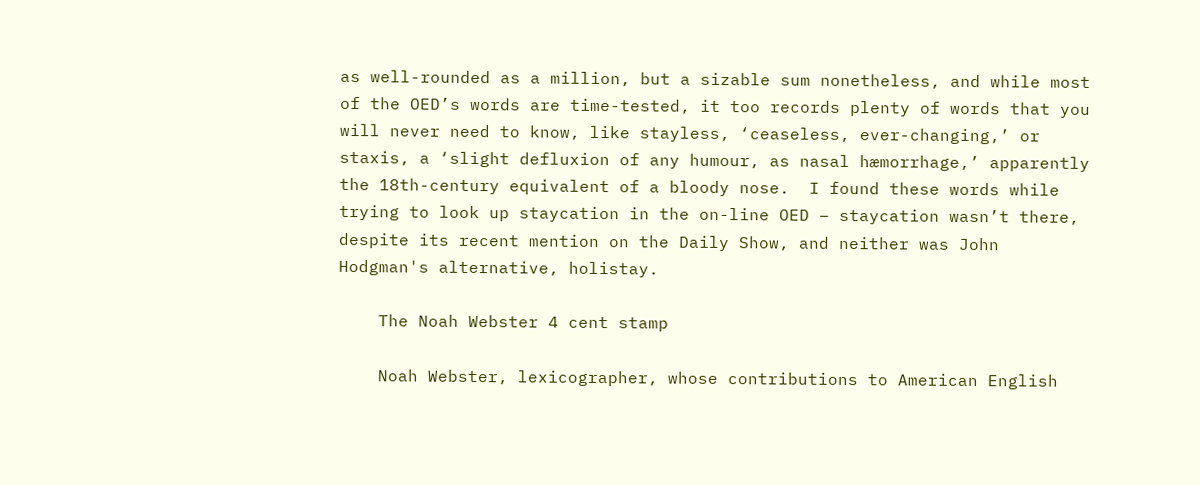as well-rounded as a million, but a sizable sum nonetheless, and while most of the OED’s words are time-tested, it too records plenty of words that you will never need to know, like stayless, ‘ceaseless, ever-changing,’ or staxis, a ‘slight defluxion of any humour, as nasal hæmorrhage,’ apparently the 18th-century equivalent of a bloody nose.  I found these words while trying to look up staycation in the on-line OED – staycation wasn’t there, despite its recent mention on the Daily Show, and neither was John Hodgman's alternative, holistay.

    The Noah Webster 4 cent stamp

    Noah Webster, lexicographer, whose contributions to American English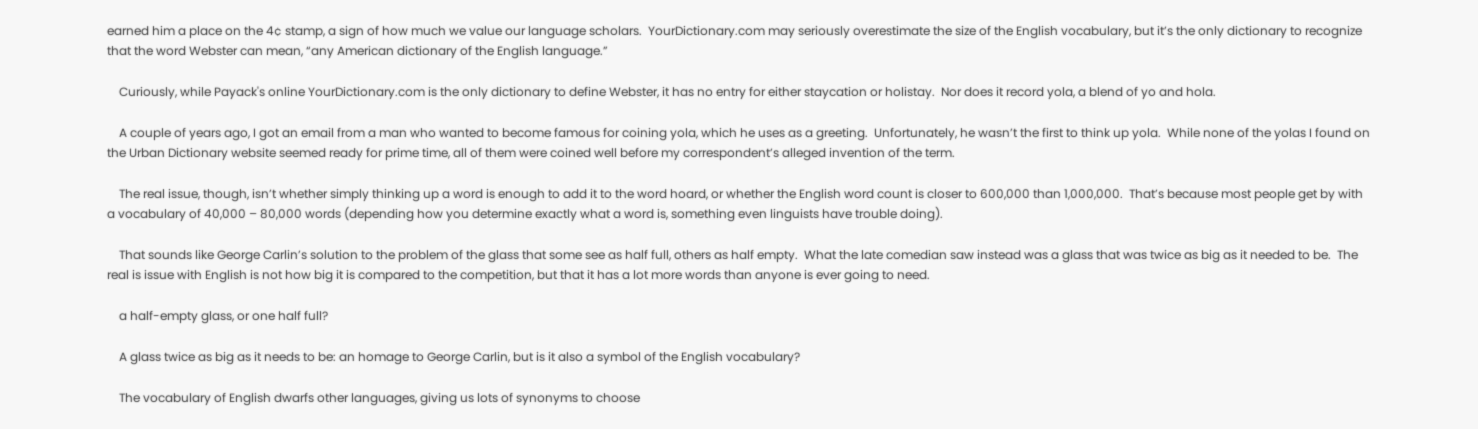earned him a place on the 4¢ stamp, a sign of how much we value our language scholars.  YourDictionary.com may seriously overestimate the size of the English vocabulary, but it’s the only dictionary to recognize that the word Webster can mean, “any American dictionary of the English language.”

    Curiously, while Payack's online YourDictionary.com is the only dictionary to define Webster, it has no entry for either staycation or holistay.  Nor does it record yola, a blend of yo and hola.

    A couple of years ago, I got an email from a man who wanted to become famous for coining yola, which he uses as a greeting.  Unfortunately, he wasn’t the first to think up yola.  While none of the yolas I found on the Urban Dictionary website seemed ready for prime time, all of them were coined well before my correspondent’s alleged invention of the term.

    The real issue, though, isn’t whether simply thinking up a word is enough to add it to the word hoard, or whether the English word count is closer to 600,000 than 1,000,000.  That’s because most people get by with a vocabulary of 40,000 – 80,000 words (depending how you determine exactly what a word is, something even linguists have trouble doing).

    That sounds like George Carlin’s solution to the problem of the glass that some see as half full, others as half empty.  What the late comedian saw instead was a glass that was twice as big as it needed to be.  The real is issue with English is not how big it is compared to the competition, but that it has a lot more words than anyone is ever going to need.

    a half-empty glass, or one half full?

    A glass twice as big as it needs to be: an homage to George Carlin, but is it also a symbol of the English vocabulary?

    The vocabulary of English dwarfs other languages, giving us lots of synonyms to choose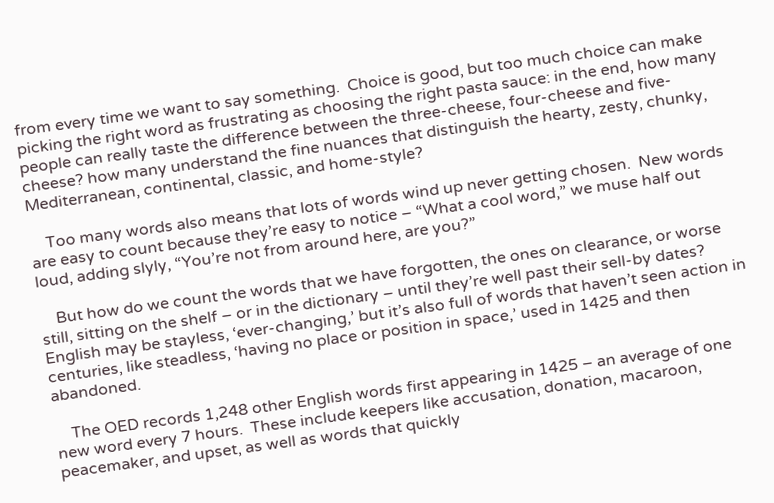from every time we want to say something.  Choice is good, but too much choice can make picking the right word as frustrating as choosing the right pasta sauce: in the end, how many people can really taste the difference between the three-cheese, four-cheese and five-cheese? how many understand the fine nuances that distinguish the hearty, zesty, chunky, Mediterranean, continental, classic, and home-style?

    Too many words also means that lots of words wind up never getting chosen.  New words are easy to count because they’re easy to notice – “What a cool word,” we muse half out loud, adding slyly, “You’re not from around here, are you?”

    But how do we count the words that we have forgotten, the ones on clearance, or worse still, sitting on the shelf – or in the dictionary – until they’re well past their sell-by dates?  English may be stayless, ‘ever-changing,’ but it’s also full of words that haven’t seen action in centuries, like steadless, ‘having no place or position in space,’ used in 1425 and then abandoned.

    The OED records 1,248 other English words first appearing in 1425 – an average of one new word every 7 hours.  These include keepers like accusation, donation, macaroon, peacemaker, and upset, as well as words that quickly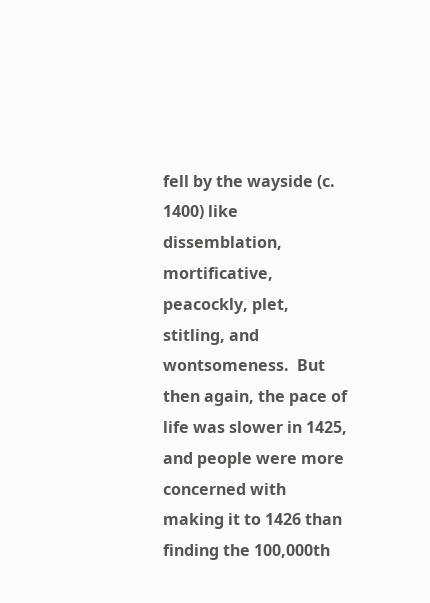fell by the wayside (c. 1400) like dissemblation, mortificative, peacockly, plet, stitling, and wontsomeness.  But then again, the pace of life was slower in 1425, and people were more concerned with making it to 1426 than finding the 100,000th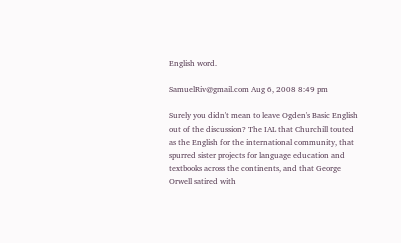English word.

SamuelRiv@gmail.com Aug 6, 2008 8:49 pm

Surely you didn't mean to leave Ogden's Basic English out of the discussion? The IAL that Churchill touted as the English for the international community, that spurred sister projects for language education and textbooks across the continents, and that George Orwell satired with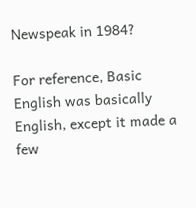Newspeak in 1984?

For reference, Basic English was basically English, except it made a few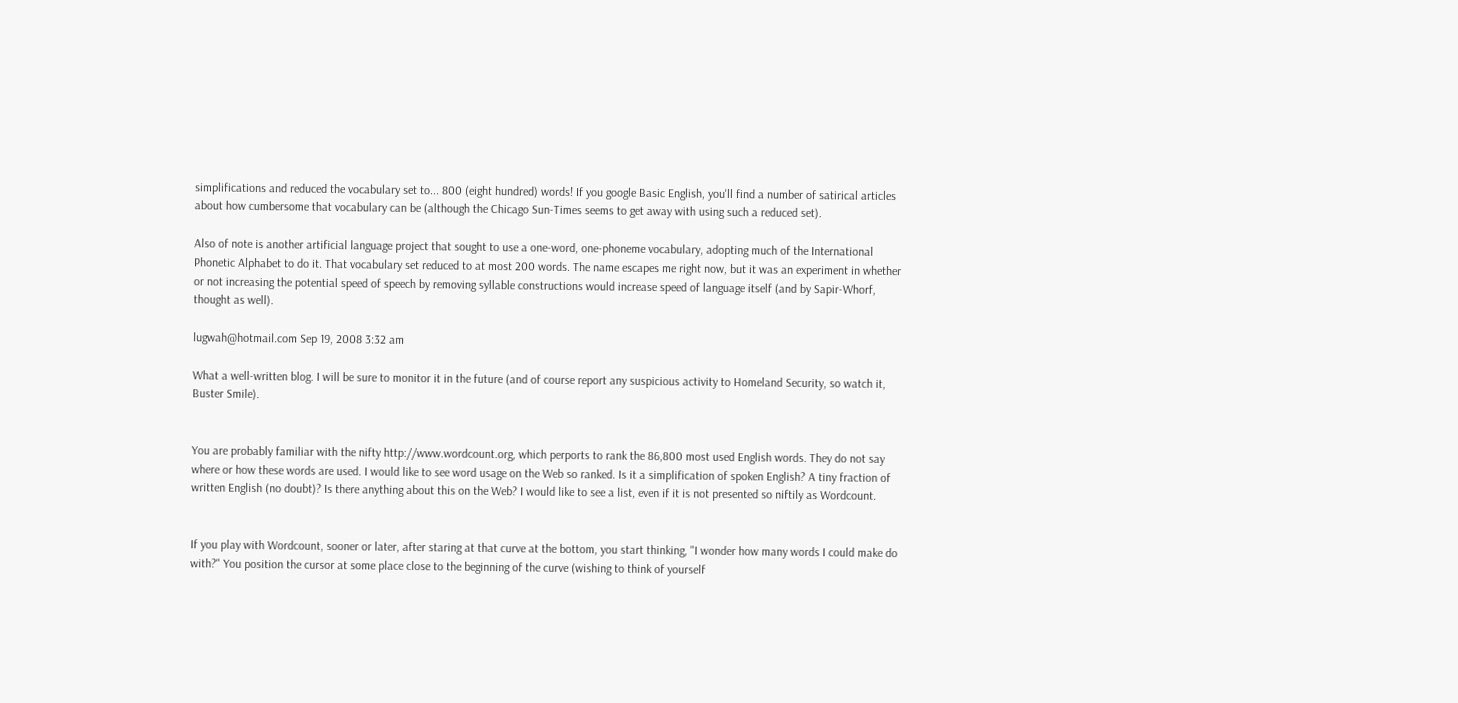simplifications and reduced the vocabulary set to... 800 (eight hundred) words! If you google Basic English, you'll find a number of satirical articles about how cumbersome that vocabulary can be (although the Chicago Sun-Times seems to get away with using such a reduced set).

Also of note is another artificial language project that sought to use a one-word, one-phoneme vocabulary, adopting much of the International Phonetic Alphabet to do it. That vocabulary set reduced to at most 200 words. The name escapes me right now, but it was an experiment in whether or not increasing the potential speed of speech by removing syllable constructions would increase speed of language itself (and by Sapir-Whorf, thought as well).

lugwah@hotmail.com Sep 19, 2008 3:32 am

What a well-written blog. I will be sure to monitor it in the future (and of course report any suspicious activity to Homeland Security, so watch it, Buster Smile).


You are probably familiar with the nifty http://www.wordcount.org, which perports to rank the 86,800 most used English words. They do not say where or how these words are used. I would like to see word usage on the Web so ranked. Is it a simplification of spoken English? A tiny fraction of written English (no doubt)? Is there anything about this on the Web? I would like to see a list, even if it is not presented so niftily as Wordcount.


If you play with Wordcount, sooner or later, after staring at that curve at the bottom, you start thinking, "I wonder how many words I could make do with?" You position the cursor at some place close to the beginning of the curve (wishing to think of yourself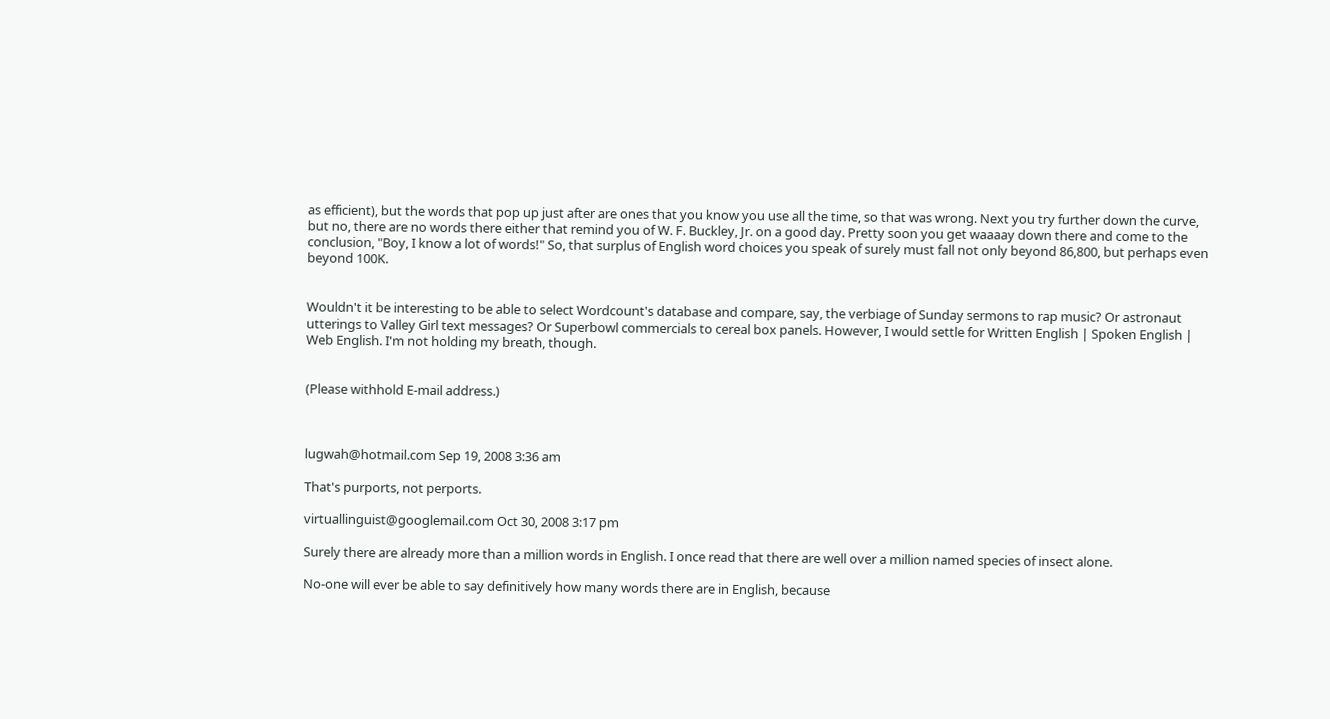as efficient), but the words that pop up just after are ones that you know you use all the time, so that was wrong. Next you try further down the curve, but no, there are no words there either that remind you of W. F. Buckley, Jr. on a good day. Pretty soon you get waaaay down there and come to the conclusion, "Boy, I know a lot of words!" So, that surplus of English word choices you speak of surely must fall not only beyond 86,800, but perhaps even beyond 100K.


Wouldn't it be interesting to be able to select Wordcount's database and compare, say, the verbiage of Sunday sermons to rap music? Or astronaut utterings to Valley Girl text messages? Or Superbowl commercials to cereal box panels. However, I would settle for Written English | Spoken English | Web English. I'm not holding my breath, though.


(Please withhold E-mail address.)



lugwah@hotmail.com Sep 19, 2008 3:36 am

That's purports, not perports.

virtuallinguist@googlemail.com Oct 30, 2008 3:17 pm

Surely there are already more than a million words in English. I once read that there are well over a million named species of insect alone.

No-one will ever be able to say definitively how many words there are in English, because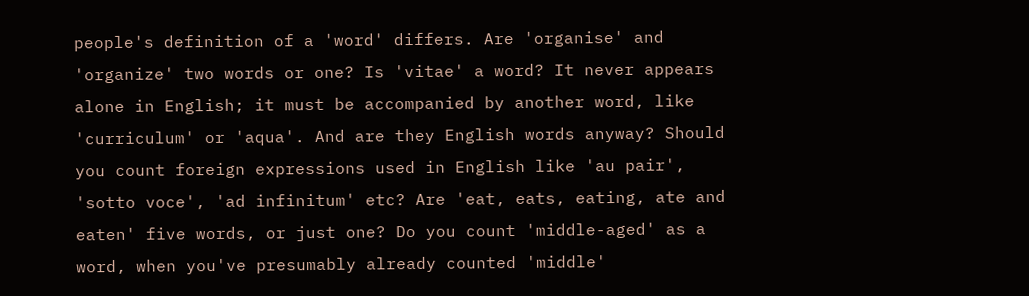people's definition of a 'word' differs. Are 'organise' and 'organize' two words or one? Is 'vitae' a word? It never appears alone in English; it must be accompanied by another word, like 'curriculum' or 'aqua'. And are they English words anyway? Should you count foreign expressions used in English like 'au pair', 'sotto voce', 'ad infinitum' etc? Are 'eat, eats, eating, ate and eaten' five words, or just one? Do you count 'middle-aged' as a word, when you've presumably already counted 'middle'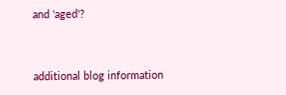and 'aged'?


additional blog information